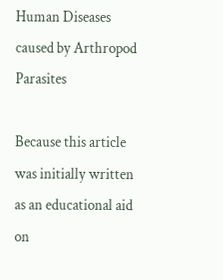Human Diseases caused by Arthropod Parasites

Because this article was initially written as an educational aid on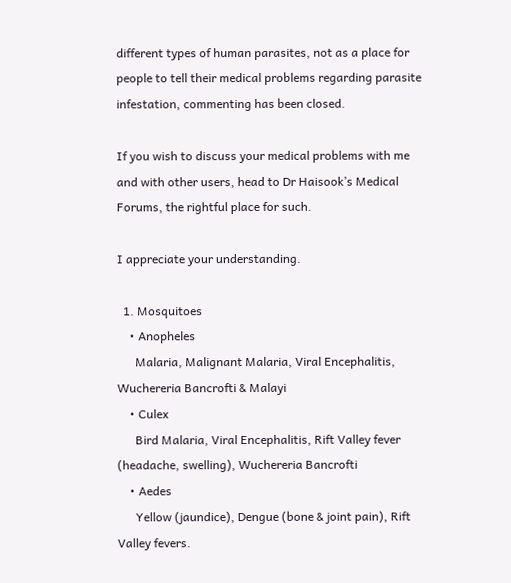different types of human parasites, not as a place for people to tell their medical problems regarding parasite infestation, commenting has been closed.

If you wish to discuss your medical problems with me and with other users, head to Dr Haisook’s Medical Forums, the rightful place for such.

I appreciate your understanding.

  1. Mosquitoes
    • Anopheles
      Malaria, Malignant Malaria, Viral Encephalitis, Wuchereria Bancrofti & Malayi
    • Culex
      Bird Malaria, Viral Encephalitis, Rift Valley fever (headache, swelling), Wuchereria Bancrofti
    • Aedes
      Yellow (jaundice), Dengue (bone & joint pain), Rift Valley fevers.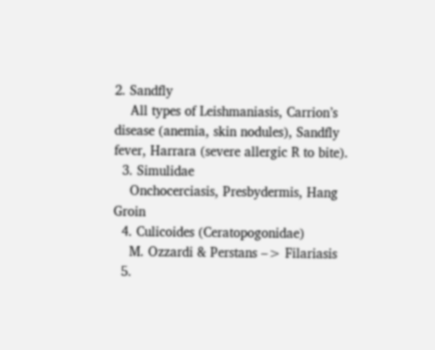2. Sandfly
    All types of Leishmaniasis, Carrion’s disease (anemia, skin nodules), Sandfly fever, Harrara (severe allergic R to bite).
  3. Simulidae
    Onchocerciasis, Presbydermis, Hang Groin
  4. Culicoides (Ceratopogonidae)
    M. Ozzardi & Perstans –> Filariasis
  5.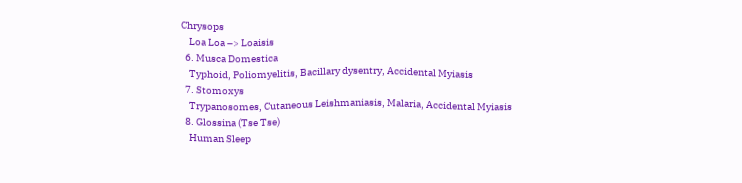Chrysops
    Loa Loa –> Loaisis
  6. Musca Domestica
    Typhoid, Poliomyelitis, Bacillary dysentry, Accidental Myiasis
  7. Stomoxys
    Trypanosomes, Cutaneous Leishmaniasis, Malaria, Accidental Myiasis
  8. Glossina (Tse Tse)
    Human Sleep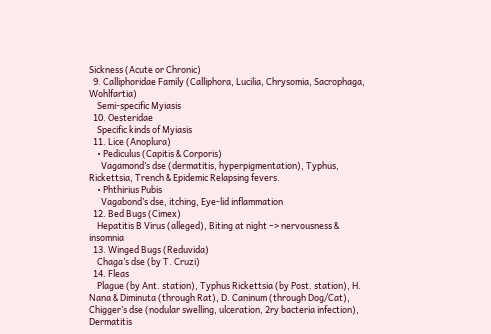Sickness (Acute or Chronic)
  9. Calliphoridae Family (Calliphora, Lucilia, Chrysomia, Sacrophaga, Wohlfartia)
    Semi-specific Myiasis
  10. Oesteridae
    Specific kinds of Myiasis
  11. Lice (Anoplura)
    • Pediculus (Capitis & Corporis)
      Vagamond’s dse (dermatitis, hyperpigmentation), Typhus, Rickettsia, Trench & Epidemic Relapsing fevers.
    • Phthirius Pubis
      Vagabond’s dse, itching, Eye-lid inflammation
  12. Bed Bugs (Cimex)
    Hepatitis B Virus (alleged), Biting at night –> nervousness & insomnia
  13. Winged Bugs (Reduvida)
    Chaga’s dse (by T. Cruzi)
  14. Fleas
    Plague (by Ant. station), Typhus Rickettsia (by Post. station), H. Nana & Diminuta (through Rat), D. Caninum (through Dog/Cat), Chigger’s dse (nodular swelling, ulceration, 2ry bacteria infection), Dermatitis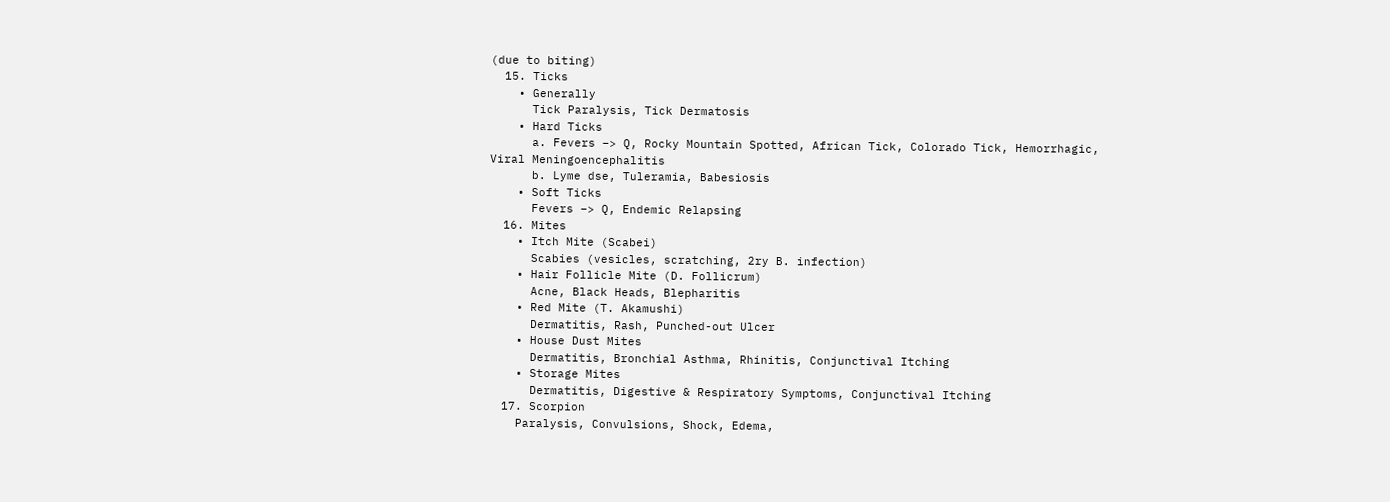(due to biting)
  15. Ticks
    • Generally
      Tick Paralysis, Tick Dermatosis
    • Hard Ticks
      a. Fevers –> Q, Rocky Mountain Spotted, African Tick, Colorado Tick, Hemorrhagic, Viral Meningoencephalitis
      b. Lyme dse, Tuleramia, Babesiosis
    • Soft Ticks
      Fevers –> Q, Endemic Relapsing
  16. Mites
    • Itch Mite (Scabei)
      Scabies (vesicles, scratching, 2ry B. infection)
    • Hair Follicle Mite (D. Follicrum)
      Acne, Black Heads, Blepharitis
    • Red Mite (T. Akamushi)
      Dermatitis, Rash, Punched-out Ulcer
    • House Dust Mites
      Dermatitis, Bronchial Asthma, Rhinitis, Conjunctival Itching
    • Storage Mites
      Dermatitis, Digestive & Respiratory Symptoms, Conjunctival Itching
  17. Scorpion
    Paralysis, Convulsions, Shock, Edema,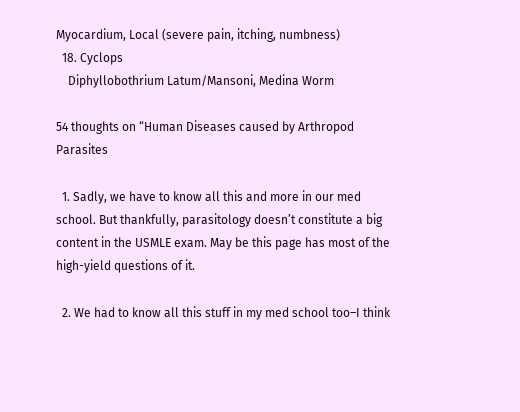Myocardium, Local (severe pain, itching, numbness)
  18. Cyclops
    Diphyllobothrium Latum/Mansoni, Medina Worm

54 thoughts on “Human Diseases caused by Arthropod Parasites

  1. Sadly, we have to know all this and more in our med school. But thankfully, parasitology doesn’t constitute a big content in the USMLE exam. May be this page has most of the high-yield questions of it.

  2. We had to know all this stuff in my med school too–I think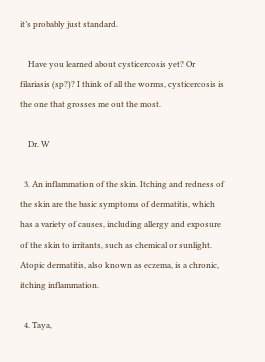it’s probably just standard.

    Have you learned about cysticercosis yet? Or filariasis (sp?)? I think of all the worms, cysticercosis is the one that grosses me out the most.

    Dr. W

  3. An inflammation of the skin. Itching and redness of the skin are the basic symptoms of dermatitis, which has a variety of causes, including allergy and exposure of the skin to irritants, such as chemical or sunlight. Atopic dermatitis, also known as eczema, is a chronic, itching inflammation.

  4. Taya,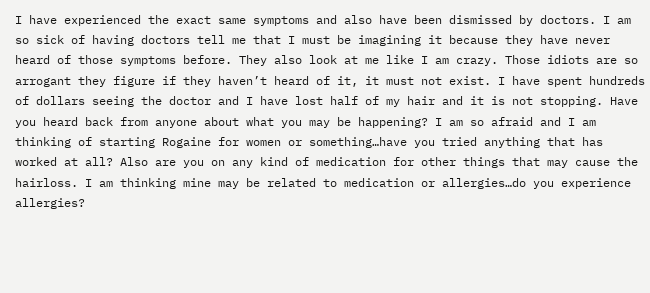I have experienced the exact same symptoms and also have been dismissed by doctors. I am so sick of having doctors tell me that I must be imagining it because they have never heard of those symptoms before. They also look at me like I am crazy. Those idiots are so arrogant they figure if they haven’t heard of it, it must not exist. I have spent hundreds of dollars seeing the doctor and I have lost half of my hair and it is not stopping. Have you heard back from anyone about what you may be happening? I am so afraid and I am thinking of starting Rogaine for women or something…have you tried anything that has worked at all? Also are you on any kind of medication for other things that may cause the hairloss. I am thinking mine may be related to medication or allergies…do you experience allergies?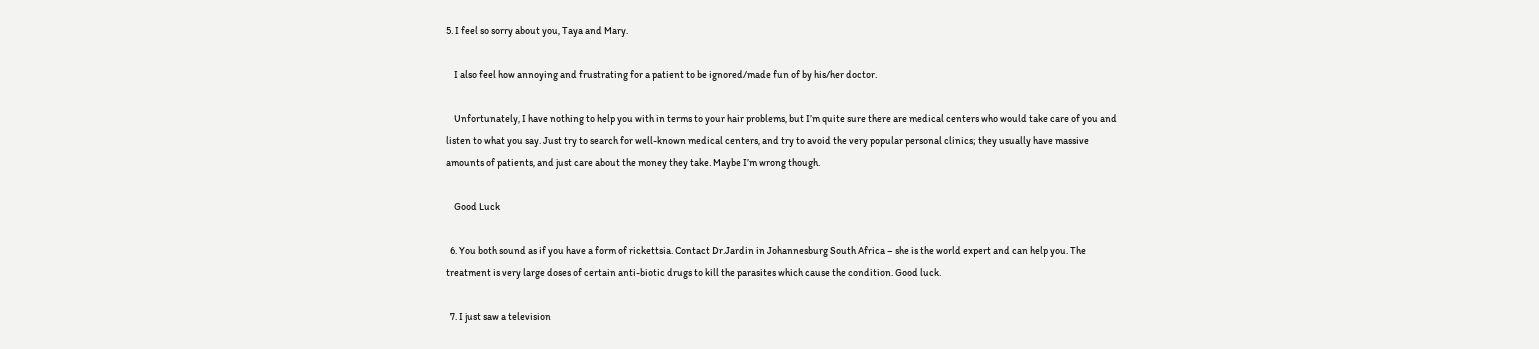5. I feel so sorry about you, Taya and Mary.

    I also feel how annoying and frustrating for a patient to be ignored/made fun of by his/her doctor.

    Unfortunately, I have nothing to help you with in terms to your hair problems, but I’m quite sure there are medical centers who would take care of you and listen to what you say. Just try to search for well-known medical centers, and try to avoid the very popular personal clinics; they usually have massive amounts of patients, and just care about the money they take. Maybe I’m wrong though.

    Good Luck

  6. You both sound as if you have a form of rickettsia. Contact Dr.Jardin in Johannesburg South Africa – she is the world expert and can help you. The treatment is very large doses of certain anti-biotic drugs to kill the parasites which cause the condition. Good luck.

  7. I just saw a television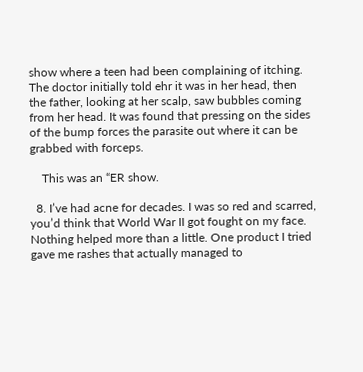show where a teen had been complaining of itching. The doctor initially told ehr it was in her head, then the father, looking at her scalp, saw bubbles coming from her head. It was found that pressing on the sides of the bump forces the parasite out where it can be grabbed with forceps.

    This was an “ER show.

  8. I’ve had acne for decades. I was so red and scarred, you’d think that World War II got fought on my face. Nothing helped more than a little. One product I tried gave me rashes that actually managed to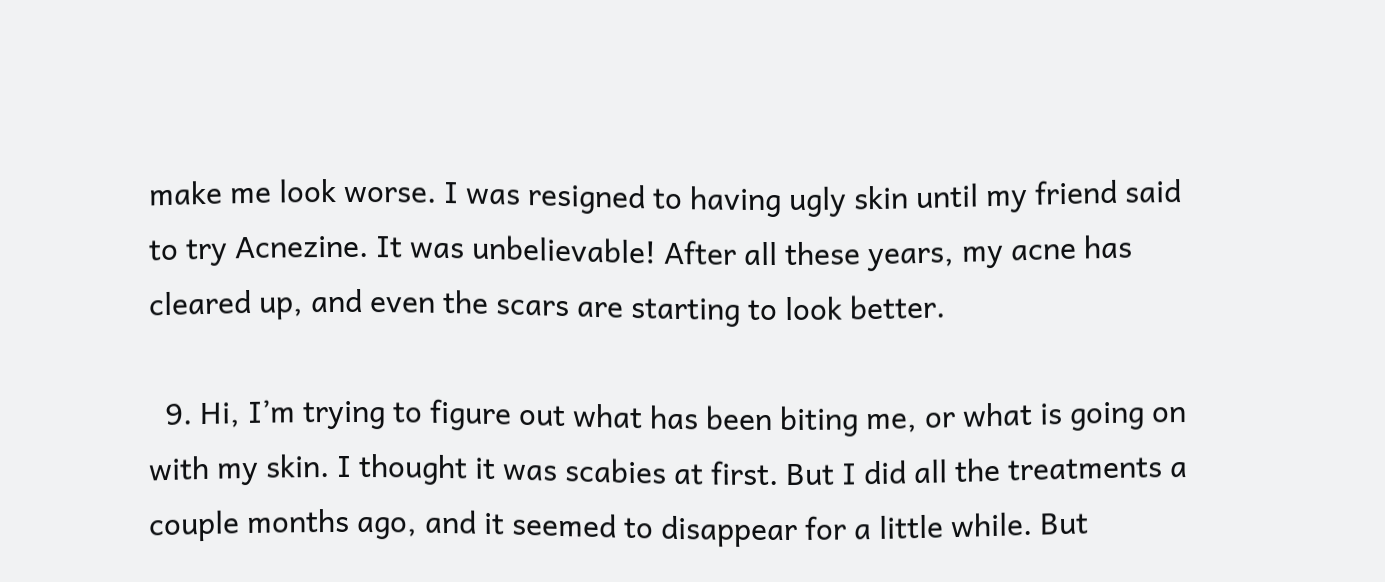make me look worse. I was resigned to having ugly skin until my friend said to try Acnezine. It was unbelievable! After all these years, my acne has cleared up, and even the scars are starting to look better.

  9. Hi, I’m trying to figure out what has been biting me, or what is going on with my skin. I thought it was scabies at first. But I did all the treatments a couple months ago, and it seemed to disappear for a little while. But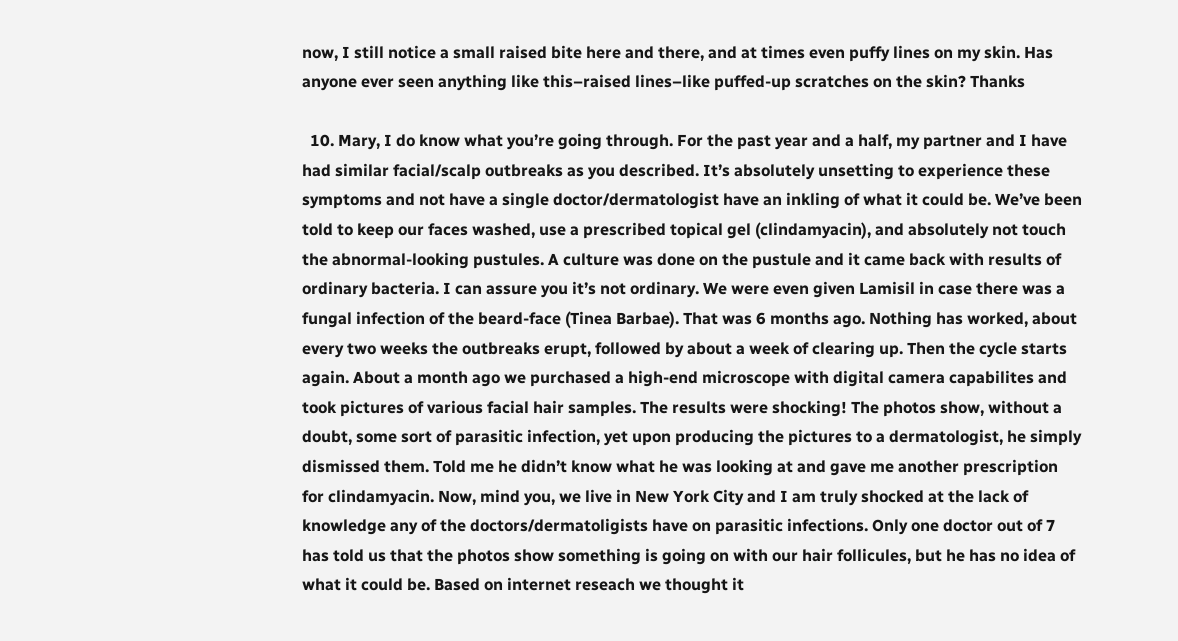now, I still notice a small raised bite here and there, and at times even puffy lines on my skin. Has anyone ever seen anything like this–raised lines–like puffed-up scratches on the skin? Thanks

  10. Mary, I do know what you’re going through. For the past year and a half, my partner and I have had similar facial/scalp outbreaks as you described. It’s absolutely unsetting to experience these symptoms and not have a single doctor/dermatologist have an inkling of what it could be. We’ve been told to keep our faces washed, use a prescribed topical gel (clindamyacin), and absolutely not touch the abnormal-looking pustules. A culture was done on the pustule and it came back with results of ordinary bacteria. I can assure you it’s not ordinary. We were even given Lamisil in case there was a fungal infection of the beard-face (Tinea Barbae). That was 6 months ago. Nothing has worked, about every two weeks the outbreaks erupt, followed by about a week of clearing up. Then the cycle starts again. About a month ago we purchased a high-end microscope with digital camera capabilites and took pictures of various facial hair samples. The results were shocking! The photos show, without a doubt, some sort of parasitic infection, yet upon producing the pictures to a dermatologist, he simply dismissed them. Told me he didn’t know what he was looking at and gave me another prescription for clindamyacin. Now, mind you, we live in New York City and I am truly shocked at the lack of knowledge any of the doctors/dermatoligists have on parasitic infections. Only one doctor out of 7 has told us that the photos show something is going on with our hair follicules, but he has no idea of what it could be. Based on internet reseach we thought it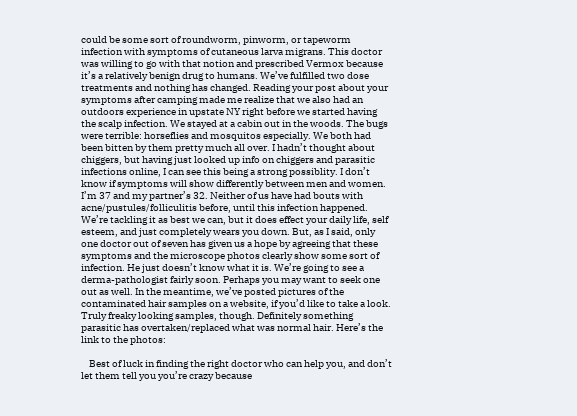could be some sort of roundworm, pinworm, or tapeworm infection with symptoms of cutaneous larva migrans. This doctor was willing to go with that notion and prescribed Vermox because it’s a relatively benign drug to humans. We’ve fulfilled two dose treatments and nothing has changed. Reading your post about your symptoms after camping made me realize that we also had an outdoors experience in upstate NY right before we started having the scalp infection. We stayed at a cabin out in the woods. The bugs were terrible: horseflies and mosquitos especially. We both had been bitten by them pretty much all over. I hadn’t thought about chiggers, but having just looked up info on chiggers and parasitic infections online, I can see this being a strong possiblity. I don’t know if symptoms will show differently between men and women. I’m 37 and my partner’s 32. Neither of us have had bouts with acne/pustules/folliculitis before, until this infection happened. We’re tackling it as best we can, but it does effect your daily life, self esteem, and just completely wears you down. But, as I said, only one doctor out of seven has given us a hope by agreeing that these symptoms and the microscope photos clearly show some sort of infection. He just doesn’t know what it is. We’re going to see a derma-pathologist fairly soon. Perhaps you may want to seek one out as well. In the meantime, we’ve posted pictures of the contaminated hair samples on a website, if you’d like to take a look. Truly freaky looking samples, though. Definitely something parasitic has overtaken/replaced what was normal hair. Here’s the link to the photos:

    Best of luck in finding the right doctor who can help you, and don’t let them tell you you’re crazy because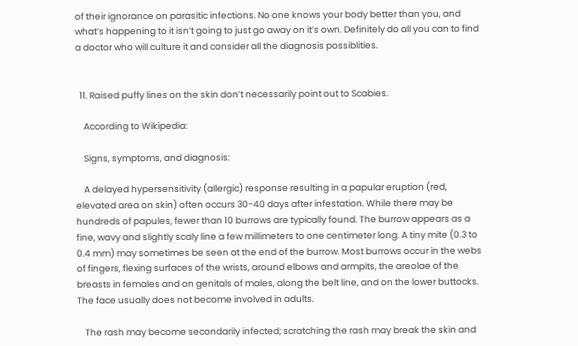of their ignorance on parasitic infections. No one knows your body better than you, and what’s happening to it isn’t going to just go away on it’s own. Definitely do all you can to find a doctor who will culture it and consider all the diagnosis possiblities.


  11. Raised puffy lines on the skin don’t necessarily point out to Scabies.

    According to Wikipedia:

    Signs, symptoms, and diagnosis:

    A delayed hypersensitivity (allergic) response resulting in a papular eruption (red, elevated area on skin) often occurs 30-40 days after infestation. While there may be hundreds of papules, fewer than 10 burrows are typically found. The burrow appears as a fine, wavy and slightly scaly line a few millimeters to one centimeter long. A tiny mite (0.3 to 0.4 mm) may sometimes be seen at the end of the burrow. Most burrows occur in the webs of fingers, flexing surfaces of the wrists, around elbows and armpits, the areolae of the breasts in females and on genitals of males, along the belt line, and on the lower buttocks. The face usually does not become involved in adults.

    The rash may become secondarily infected; scratching the rash may break the skin and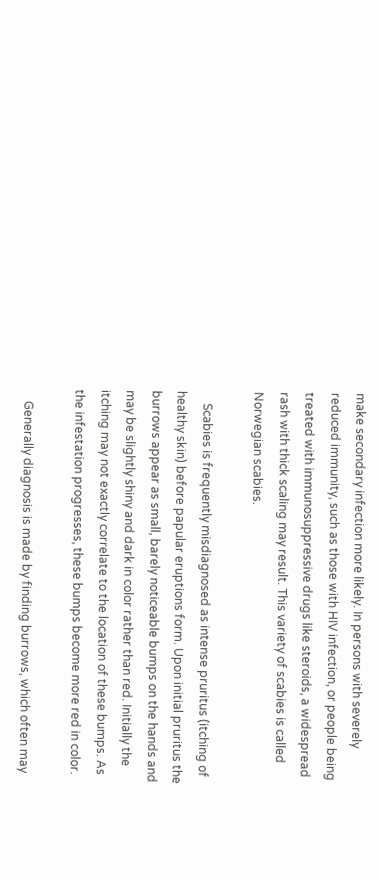make secondary infection more likely. In persons with severely reduced immunity, such as those with HIV infection, or people being treated with immunosuppressive drugs like steroids, a widespread rash with thick scaling may result. This variety of scabies is called Norwegian scabies.

    Scabies is frequently misdiagnosed as intense pruritus (itching of healthy skin) before papular eruptions form. Upon initial pruritus the burrows appear as small, barely noticeable bumps on the hands and may be slightly shiny and dark in color rather than red. Initially the itching may not exactly correlate to the location of these bumps. As the infestation progresses, these bumps become more red in color.

    Generally diagnosis is made by finding burrows, which often may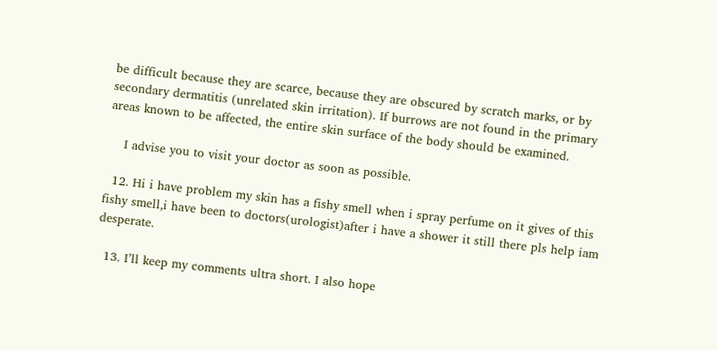be difficult because they are scarce, because they are obscured by scratch marks, or by secondary dermatitis (unrelated skin irritation). If burrows are not found in the primary areas known to be affected, the entire skin surface of the body should be examined.

    I advise you to visit your doctor as soon as possible.

  12. Hi i have problem my skin has a fishy smell when i spray perfume on it gives of this fishy smell,i have been to doctors(urologist)after i have a shower it still there pls help iam desperate.

  13. I’ll keep my comments ultra short. I also hope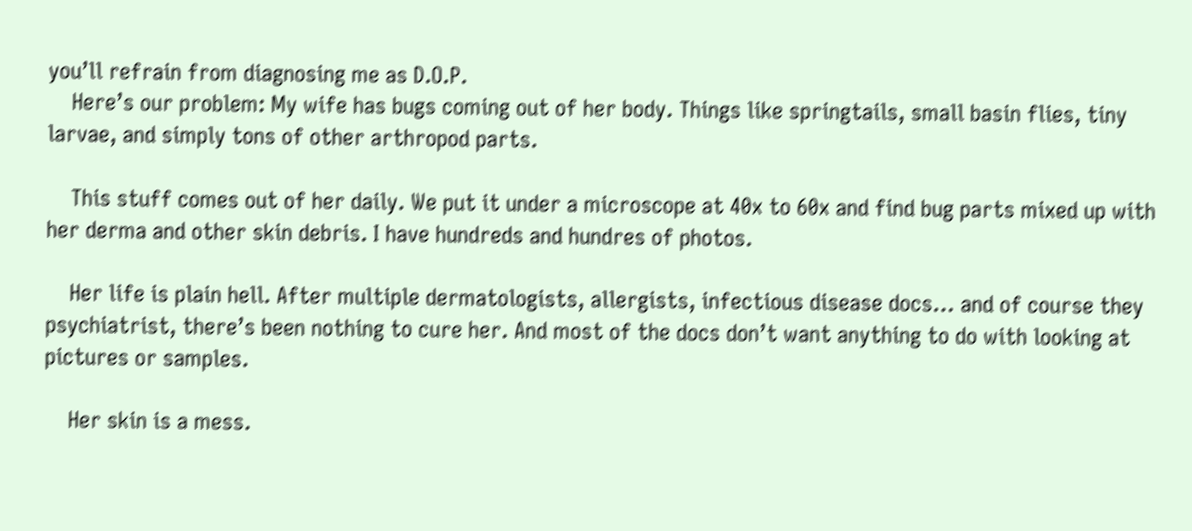you’ll refrain from diagnosing me as D.O.P.
    Here’s our problem: My wife has bugs coming out of her body. Things like springtails, small basin flies, tiny larvae, and simply tons of other arthropod parts.

    This stuff comes out of her daily. We put it under a microscope at 40x to 60x and find bug parts mixed up with her derma and other skin debris. I have hundreds and hundres of photos.

    Her life is plain hell. After multiple dermatologists, allergists, infectious disease docs… and of course they psychiatrist, there’s been nothing to cure her. And most of the docs don’t want anything to do with looking at pictures or samples.

    Her skin is a mess.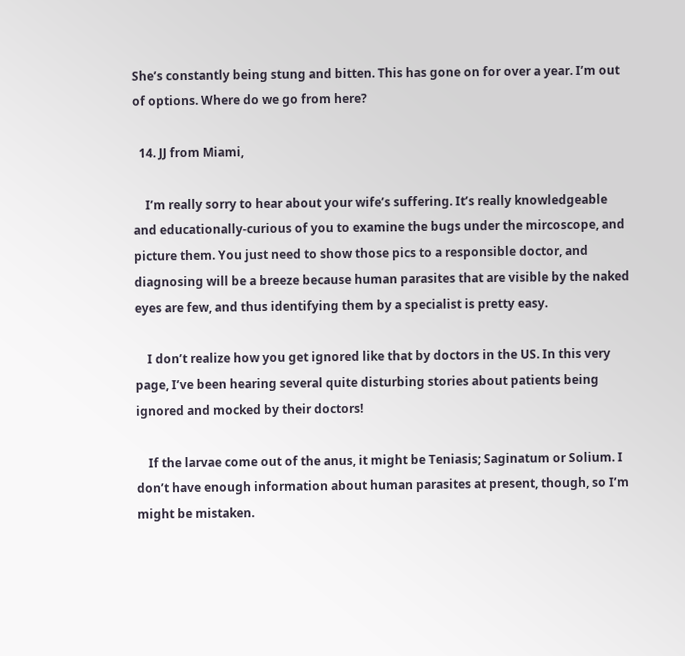She’s constantly being stung and bitten. This has gone on for over a year. I’m out of options. Where do we go from here?

  14. JJ from Miami,

    I’m really sorry to hear about your wife’s suffering. It’s really knowledgeable and educationally-curious of you to examine the bugs under the mircoscope, and picture them. You just need to show those pics to a responsible doctor, and diagnosing will be a breeze because human parasites that are visible by the naked eyes are few, and thus identifying them by a specialist is pretty easy.

    I don’t realize how you get ignored like that by doctors in the US. In this very page, I’ve been hearing several quite disturbing stories about patients being ignored and mocked by their doctors!

    If the larvae come out of the anus, it might be Teniasis; Saginatum or Solium. I don’t have enough information about human parasites at present, though, so I’m might be mistaken.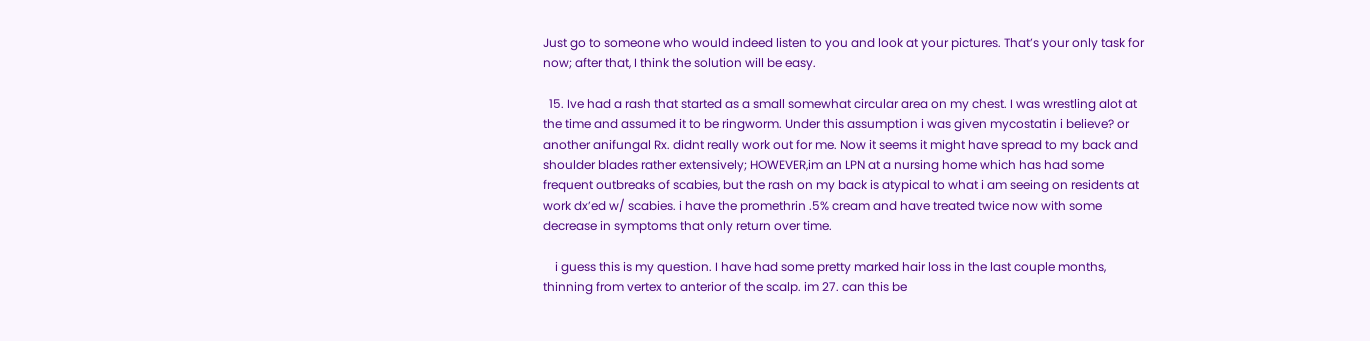Just go to someone who would indeed listen to you and look at your pictures. That’s your only task for now; after that, I think the solution will be easy.

  15. Ive had a rash that started as a small somewhat circular area on my chest. I was wrestling alot at the time and assumed it to be ringworm. Under this assumption i was given mycostatin i believe? or another anifungal Rx. didnt really work out for me. Now it seems it might have spread to my back and shoulder blades rather extensively; HOWEVER,im an LPN at a nursing home which has had some frequent outbreaks of scabies, but the rash on my back is atypical to what i am seeing on residents at work dx’ed w/ scabies. i have the promethrin .5% cream and have treated twice now with some decrease in symptoms that only return over time.

    i guess this is my question. I have had some pretty marked hair loss in the last couple months, thinning from vertex to anterior of the scalp. im 27. can this be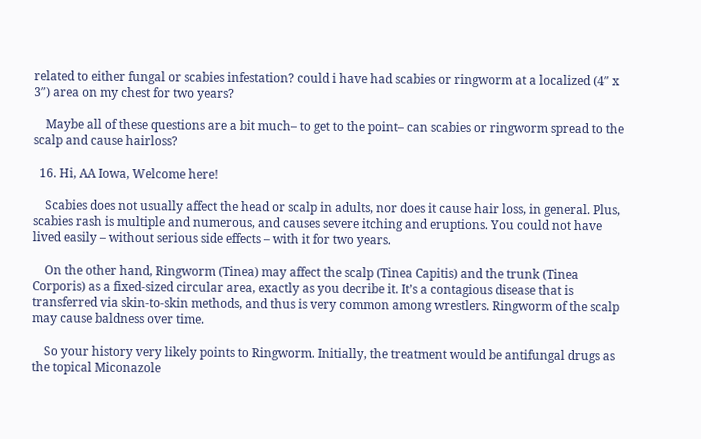related to either fungal or scabies infestation? could i have had scabies or ringworm at a localized (4″ x 3″) area on my chest for two years?

    Maybe all of these questions are a bit much– to get to the point– can scabies or ringworm spread to the scalp and cause hairloss?

  16. Hi, AA Iowa, Welcome here!

    Scabies does not usually affect the head or scalp in adults, nor does it cause hair loss, in general. Plus, scabies rash is multiple and numerous, and causes severe itching and eruptions. You could not have lived easily – without serious side effects – with it for two years.

    On the other hand, Ringworm (Tinea) may affect the scalp (Tinea Capitis) and the trunk (Tinea Corporis) as a fixed-sized circular area, exactly as you decribe it. It’s a contagious disease that is transferred via skin-to-skin methods, and thus is very common among wrestlers. Ringworm of the scalp may cause baldness over time.

    So your history very likely points to Ringworm. Initially, the treatment would be antifungal drugs as the topical Miconazole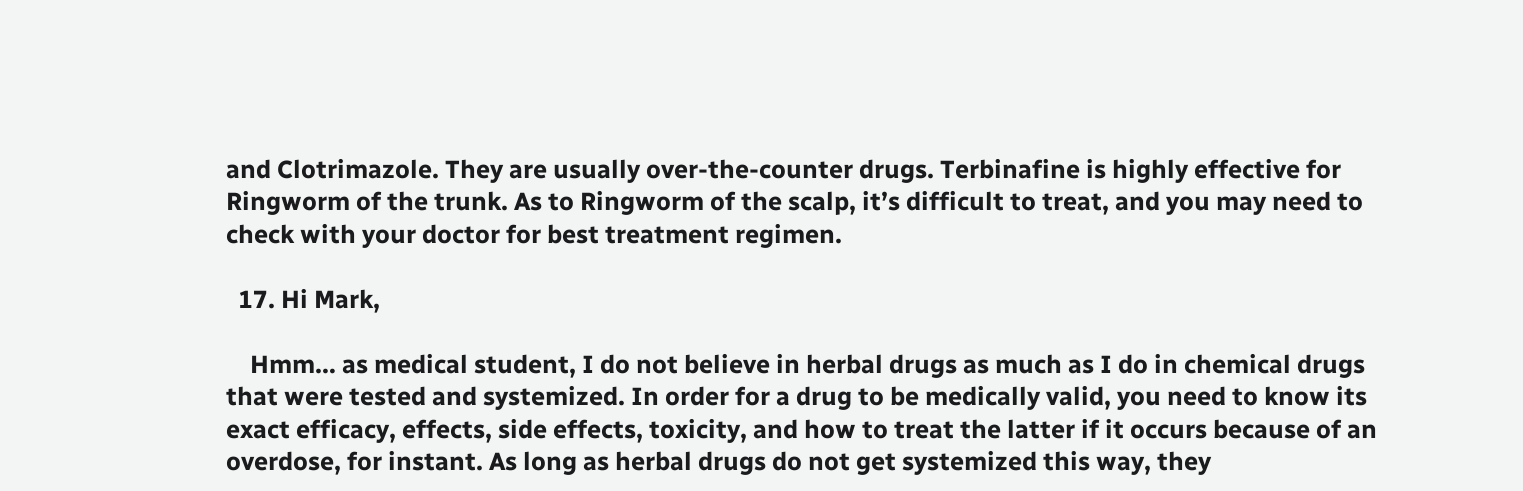and Clotrimazole. They are usually over-the-counter drugs. Terbinafine is highly effective for Ringworm of the trunk. As to Ringworm of the scalp, it’s difficult to treat, and you may need to check with your doctor for best treatment regimen.

  17. Hi Mark,

    Hmm… as medical student, I do not believe in herbal drugs as much as I do in chemical drugs that were tested and systemized. In order for a drug to be medically valid, you need to know its exact efficacy, effects, side effects, toxicity, and how to treat the latter if it occurs because of an overdose, for instant. As long as herbal drugs do not get systemized this way, they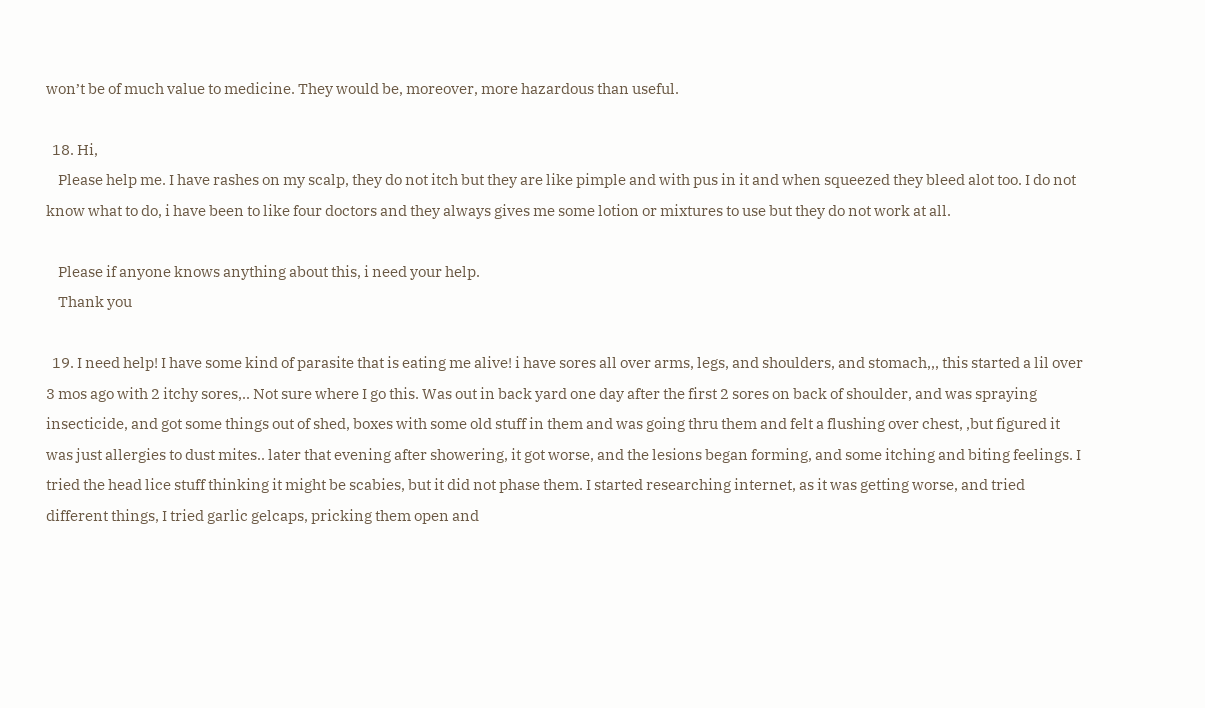won’t be of much value to medicine. They would be, moreover, more hazardous than useful.

  18. Hi,
    Please help me. I have rashes on my scalp, they do not itch but they are like pimple and with pus in it and when squeezed they bleed alot too. I do not know what to do, i have been to like four doctors and they always gives me some lotion or mixtures to use but they do not work at all.

    Please if anyone knows anything about this, i need your help.
    Thank you

  19. I need help! I have some kind of parasite that is eating me alive! i have sores all over arms, legs, and shoulders, and stomach,,, this started a lil over 3 mos ago with 2 itchy sores,.. Not sure where I go this. Was out in back yard one day after the first 2 sores on back of shoulder, and was spraying insecticide, and got some things out of shed, boxes with some old stuff in them and was going thru them and felt a flushing over chest, ,but figured it was just allergies to dust mites.. later that evening after showering, it got worse, and the lesions began forming, and some itching and biting feelings. I tried the head lice stuff thinking it might be scabies, but it did not phase them. I started researching internet, as it was getting worse, and tried different things, I tried garlic gelcaps, pricking them open and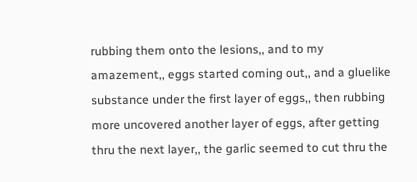rubbing them onto the lesions,, and to my amazement,, eggs started coming out,, and a gluelike substance under the first layer of eggs,, then rubbing more uncovered another layer of eggs, after getting thru the next layer,, the garlic seemed to cut thru the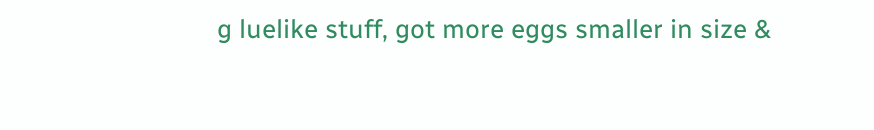g luelike stuff, got more eggs smaller in size &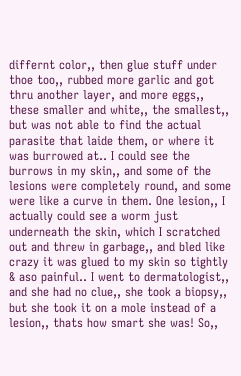differnt color,, then glue stuff under thoe too,, rubbed more garlic and got thru another layer, and more eggs,, these smaller and white,, the smallest,, but was not able to find the actual parasite that laide them, or where it was burrowed at.. I could see the burrows in my skin,, and some of the lesions were completely round, and some were like a curve in them. One lesion,, I actually could see a worm just underneath the skin, which I scratched out and threw in garbage,, and bled like crazy it was glued to my skin so tightly & aso painful.. I went to dermatologist,, and she had no clue,, she took a biopsy,, but she took it on a mole instead of a lesion,, thats how smart she was! So,,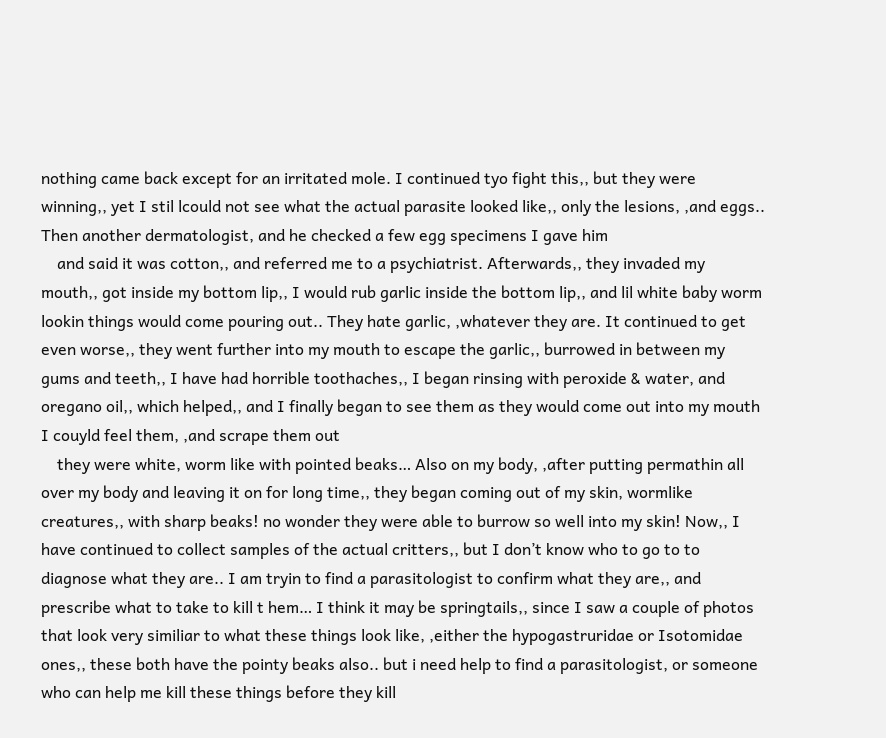nothing came back except for an irritated mole. I continued tyo fight this,, but they were winning,, yet I stil lcould not see what the actual parasite looked like,, only the lesions, ,and eggs.. Then another dermatologist, and he checked a few egg specimens I gave him
    and said it was cotton,, and referred me to a psychiatrist. Afterwards,, they invaded my mouth,, got inside my bottom lip,, I would rub garlic inside the bottom lip,, and lil white baby worm lookin things would come pouring out.. They hate garlic, ,whatever they are. It continued to get even worse,, they went further into my mouth to escape the garlic,, burrowed in between my gums and teeth,, I have had horrible toothaches,, I began rinsing with peroxide & water, and oregano oil,, which helped,, and I finally began to see them as they would come out into my mouth I couyld feel them, ,and scrape them out
    they were white, worm like with pointed beaks… Also on my body, ,after putting permathin all over my body and leaving it on for long time,, they began coming out of my skin, wormlike creatures,, with sharp beaks! no wonder they were able to burrow so well into my skin! Now,, I have continued to collect samples of the actual critters,, but I don’t know who to go to to diagnose what they are.. I am tryin to find a parasitologist to confirm what they are,, and prescribe what to take to kill t hem… I think it may be springtails,, since I saw a couple of photos that look very similiar to what these things look like, ,either the hypogastruridae or Isotomidae ones,, these both have the pointy beaks also.. but i need help to find a parasitologist, or someone who can help me kill these things before they kill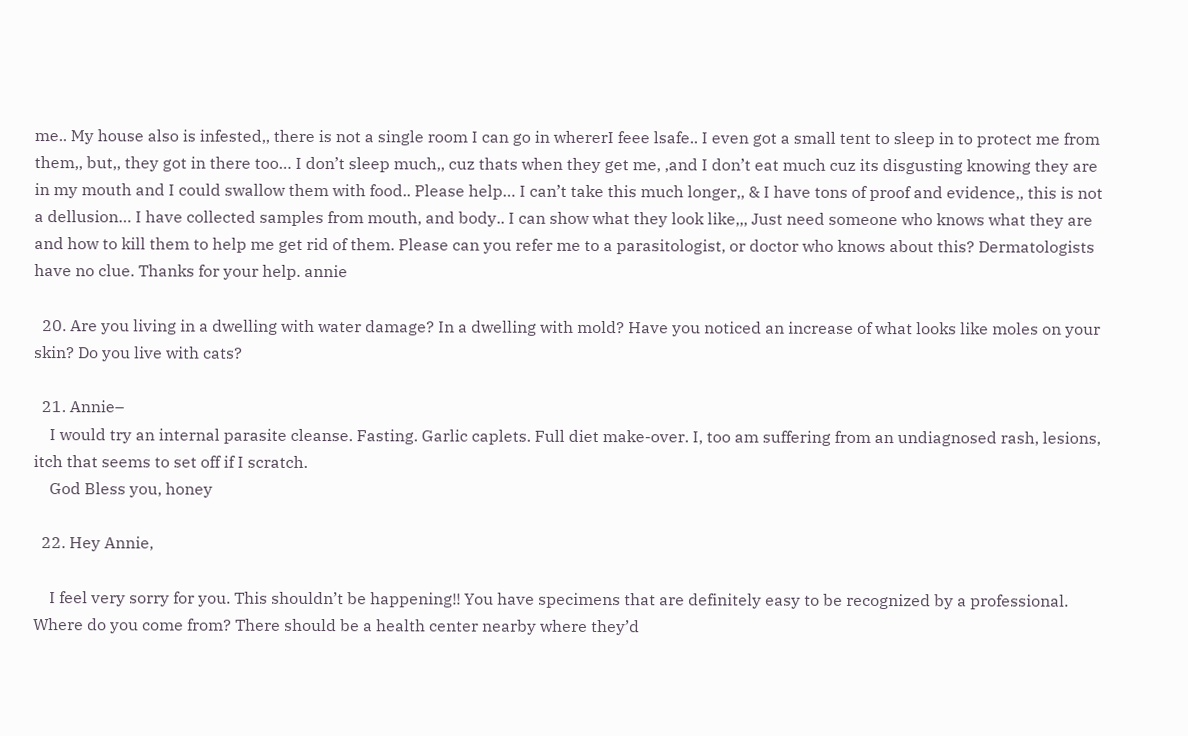me.. My house also is infested,, there is not a single room I can go in whererI feee lsafe.. I even got a small tent to sleep in to protect me from them,, but,, they got in there too… I don’t sleep much,, cuz thats when they get me, ,and I don’t eat much cuz its disgusting knowing they are in my mouth and I could swallow them with food.. Please help… I can’t take this much longer,, & I have tons of proof and evidence,, this is not a dellusion… I have collected samples from mouth, and body.. I can show what they look like,,, Just need someone who knows what they are and how to kill them to help me get rid of them. Please can you refer me to a parasitologist, or doctor who knows about this? Dermatologists have no clue. Thanks for your help. annie

  20. Are you living in a dwelling with water damage? In a dwelling with mold? Have you noticed an increase of what looks like moles on your skin? Do you live with cats?

  21. Annie–
    I would try an internal parasite cleanse. Fasting. Garlic caplets. Full diet make-over. I, too am suffering from an undiagnosed rash, lesions, itch that seems to set off if I scratch.
    God Bless you, honey

  22. Hey Annie,

    I feel very sorry for you. This shouldn’t be happening!! You have specimens that are definitely easy to be recognized by a professional. Where do you come from? There should be a health center nearby where they’d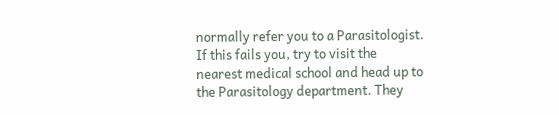normally refer you to a Parasitologist. If this fails you, try to visit the nearest medical school and head up to the Parasitology department. They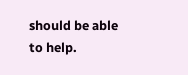should be able to help.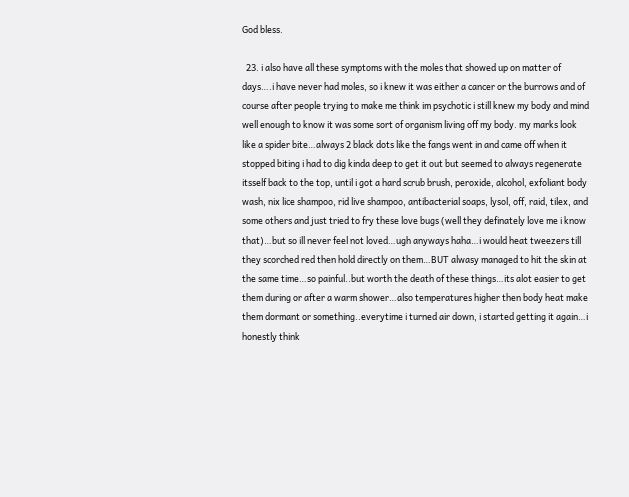God bless.

  23. i also have all these symptoms with the moles that showed up on matter of days….i have never had moles, so i knew it was either a cancer or the burrows and of course after people trying to make me think im psychotic i still knew my body and mind well enough to know it was some sort of organism living off my body. my marks look like a spider bite…always 2 black dots like the fangs went in and came off when it stopped biting i had to dig kinda deep to get it out but seemed to always regenerate itsself back to the top, until i got a hard scrub brush, peroxide, alcohol, exfoliant body wash, nix lice shampoo, rid live shampoo, antibacterial soaps, lysol, off, raid, tilex, and some others and just tried to fry these love bugs (well they definately love me i know that)…but so ill never feel not loved…ugh anyways haha…i would heat tweezers till they scorched red then hold directly on them…BUT alwasy managed to hit the skin at the same time…so painful..but worth the death of these things…its alot easier to get them during or after a warm shower…also temperatures higher then body heat make them dormant or something..everytime i turned air down, i started getting it again…i honestly think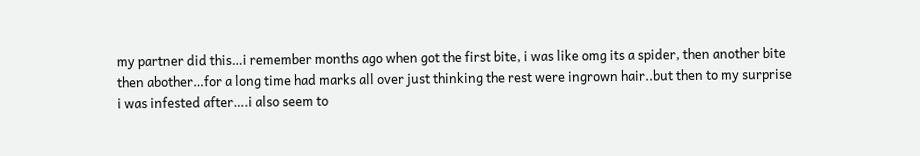my partner did this…i remember months ago when got the first bite, i was like omg its a spider, then another bite then abother…for a long time had marks all over just thinking the rest were ingrown hair..but then to my surprise i was infested after….i also seem to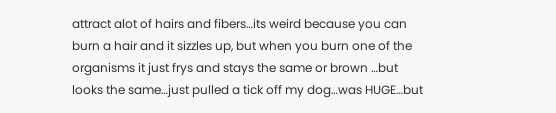attract alot of hairs and fibers…its weird because you can burn a hair and it sizzles up, but when you burn one of the organisms it just frys and stays the same or brown …but looks the same…just pulled a tick off my dog…was HUGE…but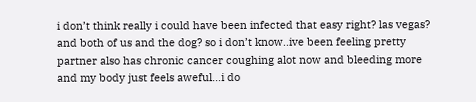i don’t think really i could have been infected that easy right? las vegas? and both of us and the dog? so i don’t know..ive been feeling pretty partner also has chronic cancer coughing alot now and bleeding more and my body just feels aweful…i do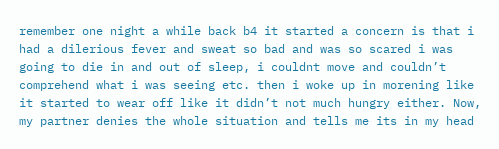remember one night a while back b4 it started a concern is that i had a dilerious fever and sweat so bad and was so scared i was going to die in and out of sleep, i couldnt move and couldn’t comprehend what i was seeing etc. then i woke up in morening like it started to wear off like it didn’t not much hungry either. Now, my partner denies the whole situation and tells me its in my head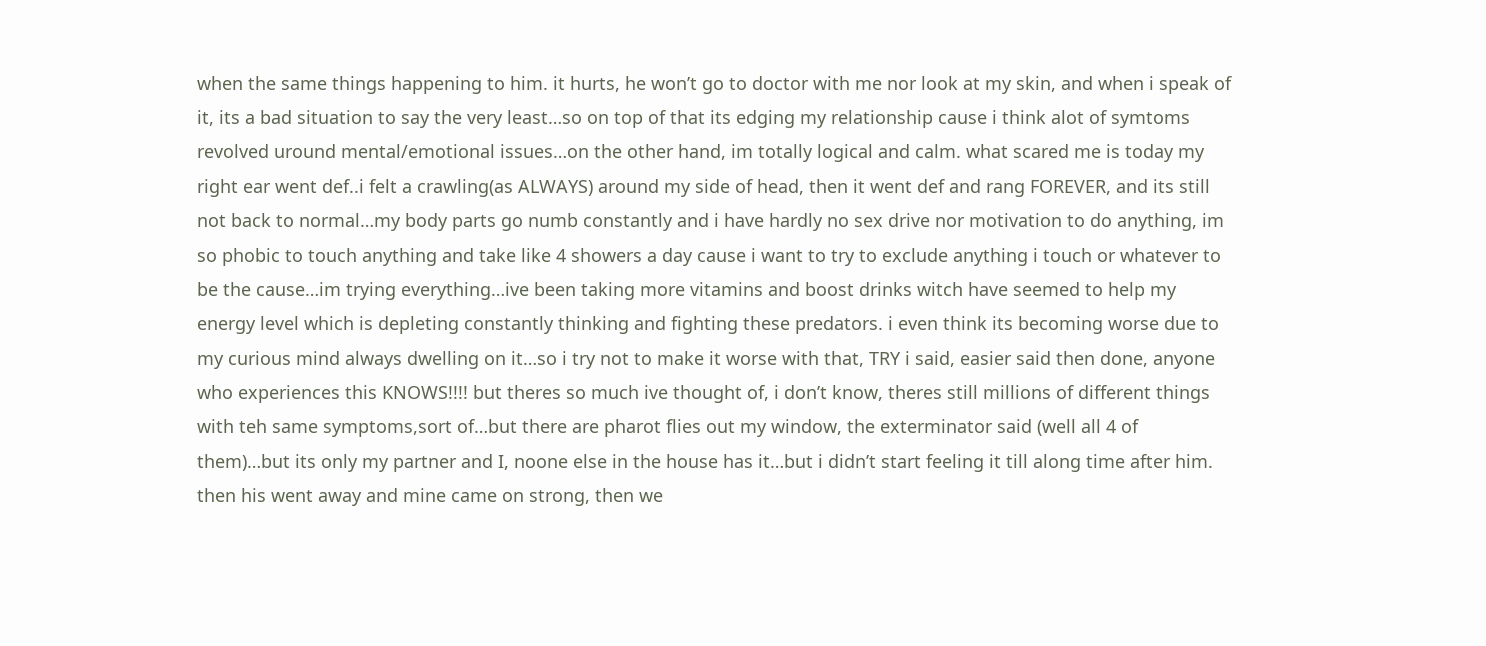when the same things happening to him. it hurts, he won’t go to doctor with me nor look at my skin, and when i speak of it, its a bad situation to say the very least…so on top of that its edging my relationship cause i think alot of symtoms revolved uround mental/emotional issues…on the other hand, im totally logical and calm. what scared me is today my right ear went def..i felt a crawling(as ALWAYS) around my side of head, then it went def and rang FOREVER, and its still not back to normal…my body parts go numb constantly and i have hardly no sex drive nor motivation to do anything, im so phobic to touch anything and take like 4 showers a day cause i want to try to exclude anything i touch or whatever to be the cause…im trying everything…ive been taking more vitamins and boost drinks witch have seemed to help my energy level which is depleting constantly thinking and fighting these predators. i even think its becoming worse due to my curious mind always dwelling on it…so i try not to make it worse with that, TRY i said, easier said then done, anyone who experiences this KNOWS!!!! but theres so much ive thought of, i don’t know, theres still millions of different things with teh same symptoms,sort of…but there are pharot flies out my window, the exterminator said (well all 4 of them)…but its only my partner and I, noone else in the house has it…but i didn’t start feeling it till along time after him. then his went away and mine came on strong, then we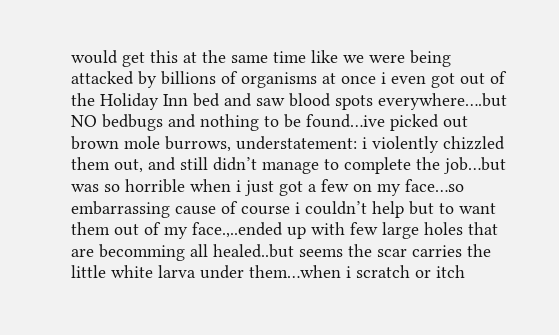would get this at the same time like we were being attacked by billions of organisms at once i even got out of the Holiday Inn bed and saw blood spots everywhere….but NO bedbugs and nothing to be found…ive picked out brown mole burrows, understatement: i violently chizzled them out, and still didn’t manage to complete the job…but was so horrible when i just got a few on my face…so embarrassing cause of course i couldn’t help but to want them out of my face.,..ended up with few large holes that are becomming all healed..but seems the scar carries the little white larva under them…when i scratch or itch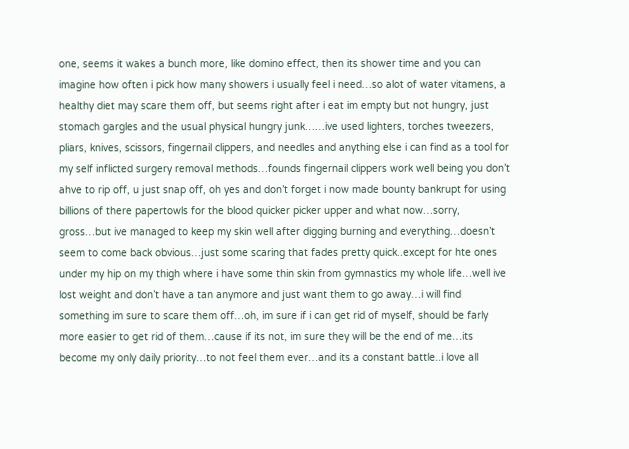one, seems it wakes a bunch more, like domino effect, then its shower time and you can imagine how often i pick how many showers i usually feel i need…so alot of water vitamens, a healthy diet may scare them off, but seems right after i eat im empty but not hungry, just stomach gargles and the usual physical hungry junk……ive used lighters, torches tweezers, pliars, knives, scissors, fingernail clippers, and needles and anything else i can find as a tool for my self inflicted surgery removal methods…founds fingernail clippers work well being you don’t ahve to rip off, u just snap off, oh yes and don’t forget i now made bounty bankrupt for using billions of there papertowls for the blood quicker picker upper and what now…sorry, gross…but ive managed to keep my skin well after digging burning and everything…doesn’t seem to come back obvious…just some scaring that fades pretty quick..except for hte ones under my hip on my thigh where i have some thin skin from gymnastics my whole life…well ive lost weight and don’t have a tan anymore and just want them to go away…i will find something im sure to scare them off…oh, im sure if i can get rid of myself, should be farly more easier to get rid of them…cause if its not, im sure they will be the end of me…its become my only daily priority…to not feel them ever…and its a constant battle..i love all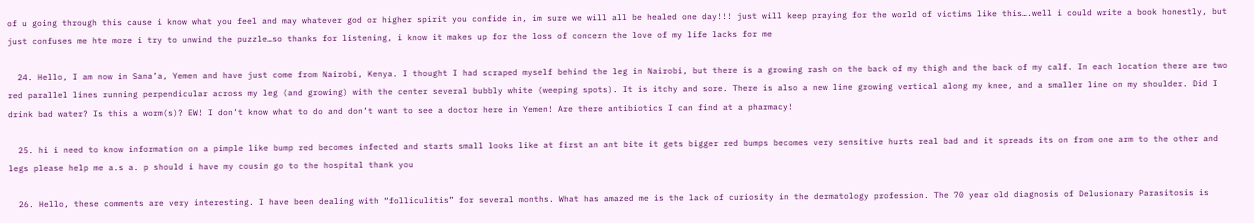of u going through this cause i know what you feel and may whatever god or higher spirit you confide in, im sure we will all be healed one day!!! just will keep praying for the world of victims like this….well i could write a book honestly, but just confuses me hte more i try to unwind the puzzle…so thanks for listening, i know it makes up for the loss of concern the love of my life lacks for me

  24. Hello, I am now in Sana’a, Yemen and have just come from Nairobi, Kenya. I thought I had scraped myself behind the leg in Nairobi, but there is a growing rash on the back of my thigh and the back of my calf. In each location there are two red parallel lines running perpendicular across my leg (and growing) with the center several bubbly white (weeping spots). It is itchy and sore. There is also a new line growing vertical along my knee, and a smaller line on my shoulder. Did I drink bad water? Is this a worm(s)? EW! I don’t know what to do and don’t want to see a doctor here in Yemen! Are there antibiotics I can find at a pharmacy!

  25. hi i need to know information on a pimple like bump red becomes infected and starts small looks like at first an ant bite it gets bigger red bumps becomes very sensitive hurts real bad and it spreads its on from one arm to the other and legs please help me a.s a. p should i have my cousin go to the hospital thank you

  26. Hello, these comments are very interesting. I have been dealing with “folliculitis” for several months. What has amazed me is the lack of curiosity in the dermatology profession. The 70 year old diagnosis of Delusionary Parasitosis is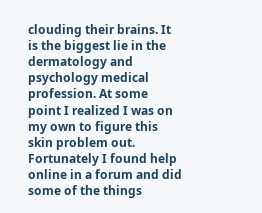clouding their brains. It is the biggest lie in the dermatology and psychology medical profession. At some point I realized I was on my own to figure this skin problem out. Fortunately I found help online in a forum and did some of the things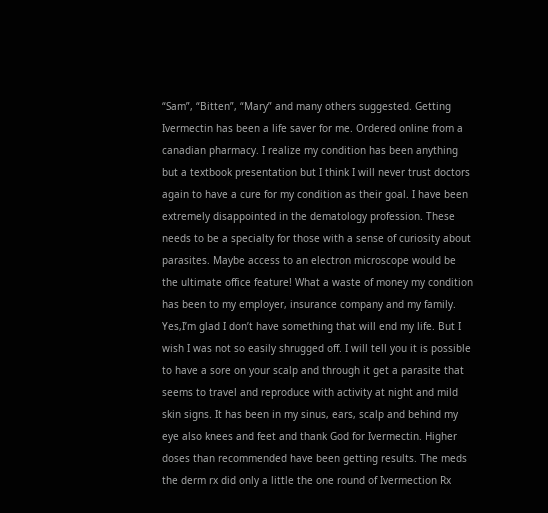“Sam”, “Bitten”, “Mary” and many others suggested. Getting Ivermectin has been a life saver for me. Ordered online from a canadian pharmacy. I realize my condition has been anything but a textbook presentation but I think I will never trust doctors again to have a cure for my condition as their goal. I have been extremely disappointed in the dematology profession. These needs to be a specialty for those with a sense of curiosity about parasites. Maybe access to an electron microscope would be the ultimate office feature! What a waste of money my condition has been to my employer, insurance company and my family. Yes,I’m glad I don’t have something that will end my life. But I wish I was not so easily shrugged off. I will tell you it is possible to have a sore on your scalp and through it get a parasite that seems to travel and reproduce with activity at night and mild skin signs. It has been in my sinus, ears, scalp and behind my eye also knees and feet and thank God for Ivermectin. Higher doses than recommended have been getting results. The meds the derm rx did only a little the one round of Ivermection Rx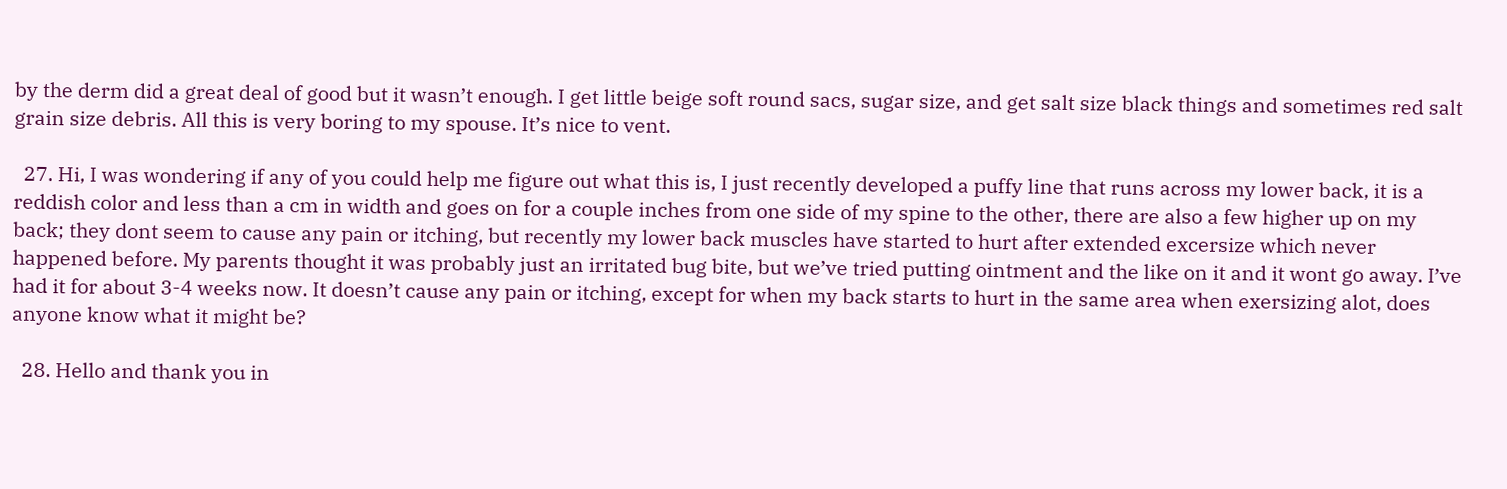by the derm did a great deal of good but it wasn’t enough. I get little beige soft round sacs, sugar size, and get salt size black things and sometimes red salt grain size debris. All this is very boring to my spouse. It’s nice to vent.

  27. Hi, I was wondering if any of you could help me figure out what this is, I just recently developed a puffy line that runs across my lower back, it is a reddish color and less than a cm in width and goes on for a couple inches from one side of my spine to the other, there are also a few higher up on my back; they dont seem to cause any pain or itching, but recently my lower back muscles have started to hurt after extended excersize which never happened before. My parents thought it was probably just an irritated bug bite, but we’ve tried putting ointment and the like on it and it wont go away. I’ve had it for about 3-4 weeks now. It doesn’t cause any pain or itching, except for when my back starts to hurt in the same area when exersizing alot, does anyone know what it might be?

  28. Hello and thank you in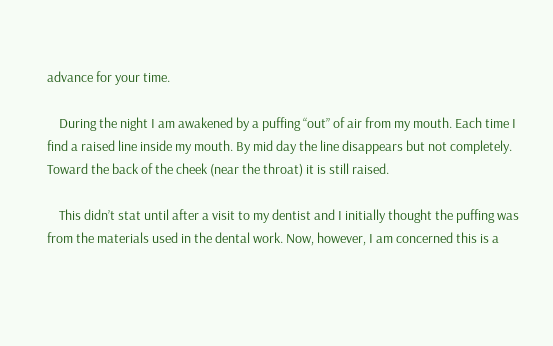advance for your time.

    During the night I am awakened by a puffing “out” of air from my mouth. Each time I find a raised line inside my mouth. By mid day the line disappears but not completely. Toward the back of the cheek (near the throat) it is still raised.

    This didn’t stat until after a visit to my dentist and I initially thought the puffing was from the materials used in the dental work. Now, however, I am concerned this is a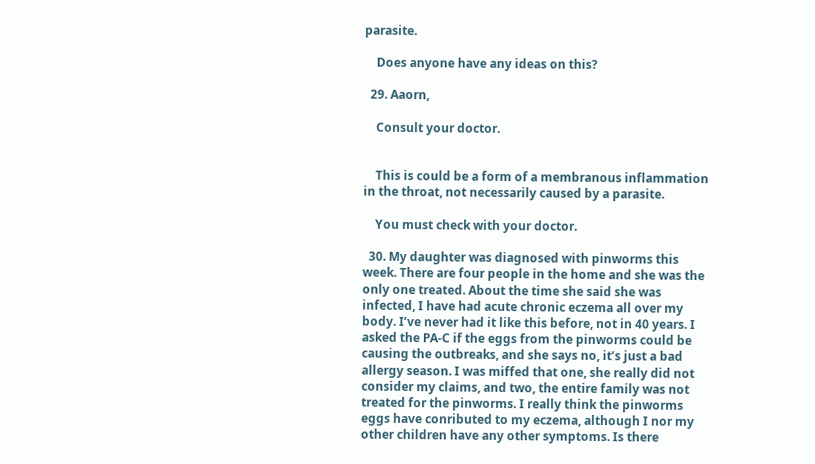parasite.

    Does anyone have any ideas on this?

  29. Aaorn,

    Consult your doctor.


    This is could be a form of a membranous inflammation in the throat, not necessarily caused by a parasite.

    You must check with your doctor.

  30. My daughter was diagnosed with pinworms this week. There are four people in the home and she was the only one treated. About the time she said she was infected, I have had acute chronic eczema all over my body. I’ve never had it like this before, not in 40 years. I asked the PA-C if the eggs from the pinworms could be causing the outbreaks, and she says no, it’s just a bad allergy season. I was miffed that one, she really did not consider my claims, and two, the entire family was not treated for the pinworms. I really think the pinworms eggs have conributed to my eczema, although I nor my other children have any other symptoms. Is there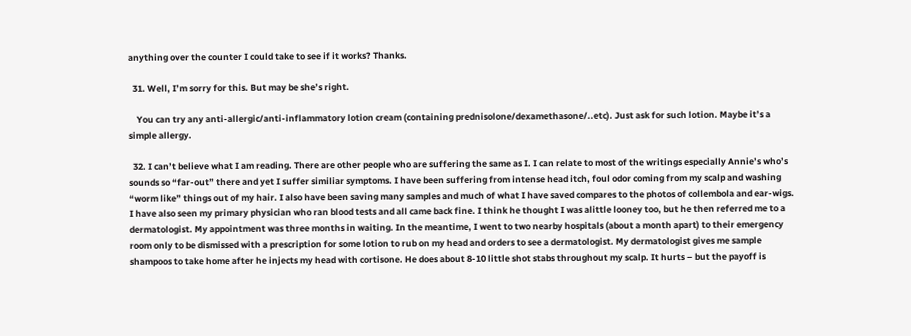anything over the counter I could take to see if it works? Thanks.

  31. Well, I’m sorry for this. But may be she’s right.

    You can try any anti-allergic/anti-inflammatory lotion cream (containing prednisolone/dexamethasone/..etc). Just ask for such lotion. Maybe it’s a simple allergy.

  32. I can’t believe what I am reading. There are other people who are suffering the same as I. I can relate to most of the writings especially Annie’s who’s sounds so “far-out” there and yet I suffer similiar symptoms. I have been suffering from intense head itch, foul odor coming from my scalp and washing “worm like” things out of my hair. I also have been saving many samples and much of what I have saved compares to the photos of collembola and ear-wigs. I have also seen my primary physician who ran blood tests and all came back fine. I think he thought I was alittle looney too, but he then referred me to a dermatologist. My appointment was three months in waiting. In the meantime, I went to two nearby hospitals (about a month apart) to their emergency room only to be dismissed with a prescription for some lotion to rub on my head and orders to see a dermatologist. My dermatologist gives me sample shampoos to take home after he injects my head with cortisone. He does about 8-10 little shot stabs throughout my scalp. It hurts – but the payoff is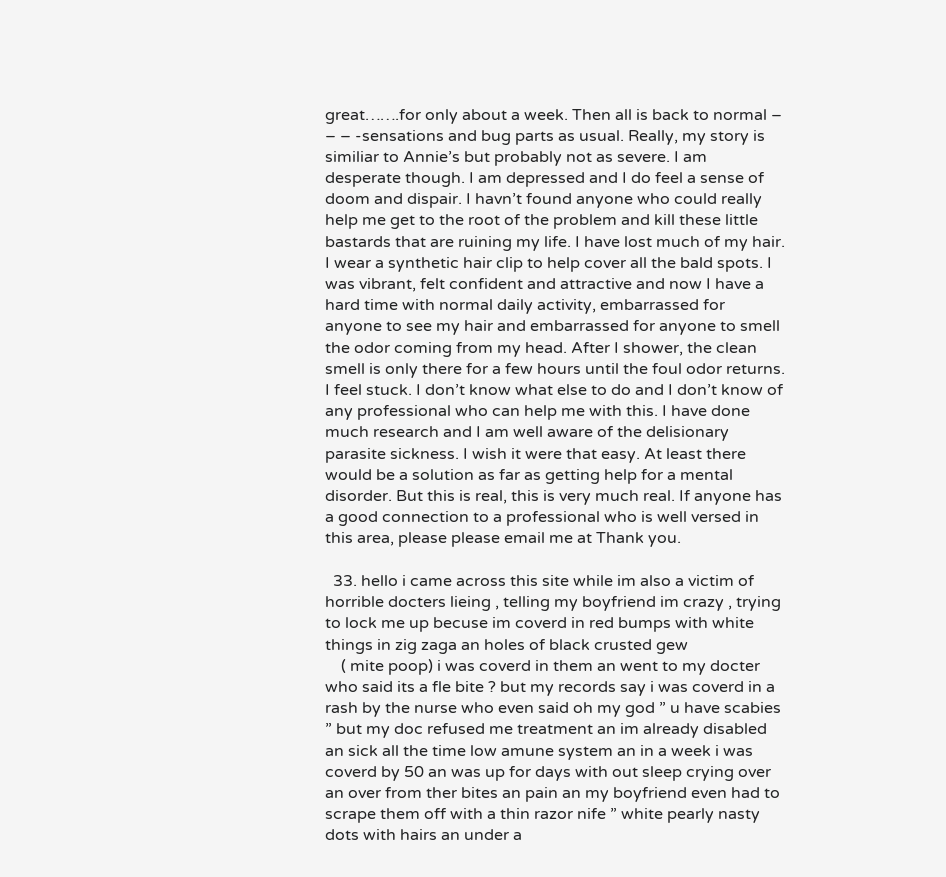great…….for only about a week. Then all is back to normal – – – -sensations and bug parts as usual. Really, my story is similiar to Annie’s but probably not as severe. I am desperate though. I am depressed and I do feel a sense of doom and dispair. I havn’t found anyone who could really help me get to the root of the problem and kill these little bastards that are ruining my life. I have lost much of my hair. I wear a synthetic hair clip to help cover all the bald spots. I was vibrant, felt confident and attractive and now I have a hard time with normal daily activity, embarrassed for anyone to see my hair and embarrassed for anyone to smell the odor coming from my head. After I shower, the clean smell is only there for a few hours until the foul odor returns. I feel stuck. I don’t know what else to do and I don’t know of any professional who can help me with this. I have done much research and I am well aware of the delisionary parasite sickness. I wish it were that easy. At least there would be a solution as far as getting help for a mental disorder. But this is real, this is very much real. If anyone has a good connection to a professional who is well versed in this area, please please email me at Thank you.

  33. hello i came across this site while im also a victim of horrible docters lieing , telling my boyfriend im crazy , trying to lock me up becuse im coverd in red bumps with white things in zig zaga an holes of black crusted gew
    ( mite poop) i was coverd in them an went to my docter who said its a fle bite ? but my records say i was coverd in a rash by the nurse who even said oh my god ” u have scabies ” but my doc refused me treatment an im already disabled an sick all the time low amune system an in a week i was coverd by 50 an was up for days with out sleep crying over an over from ther bites an pain an my boyfriend even had to scrape them off with a thin razor nife ” white pearly nasty dots with hairs an under a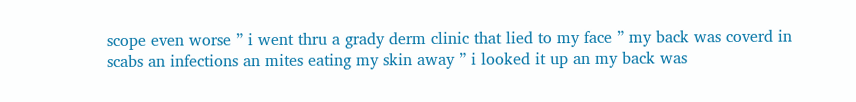scope even worse ” i went thru a grady derm clinic that lied to my face ” my back was coverd in scabs an infections an mites eating my skin away ” i looked it up an my back was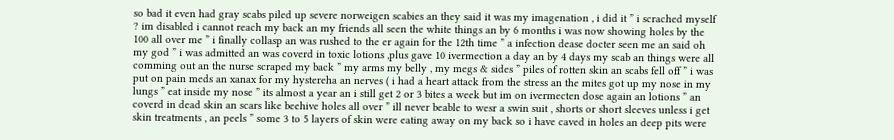so bad it even had gray scabs piled up severe norweigen scabies an they said it was my imagenation , i did it ” i scrached myself ? im disabled i cannot reach my back an my friends all seen the white things an by 6 months i was now showing holes by the 100 all over me ” i finally collasp an was rushed to the er again for the 12th time ” a infection dease docter seen me an said oh my god ” i was admitted an was coverd in toxic lotions ,plus gave 10 ivermection a day an by 4 days my scab an things were all comming out an the nurse scraped my back ” my arms my belly , my megs & sides ” piles of rotten skin an scabs fell off ” i was put on pain meds an xanax for my hystereha an nerves ( i had a heart attack from the stress an the mites got up my nose in my lungs ” eat inside my nose ” its almost a year an i still get 2 or 3 bites a week but im on ivermecten dose again an lotions ” an coverd in dead skin an scars like beehive holes all over ” ill never beable to wesr a swin suit , shorts or short sleeves unless i get skin treatments , an peels ” some 3 to 5 layers of skin were eating away on my back so i have caved in holes an deep pits were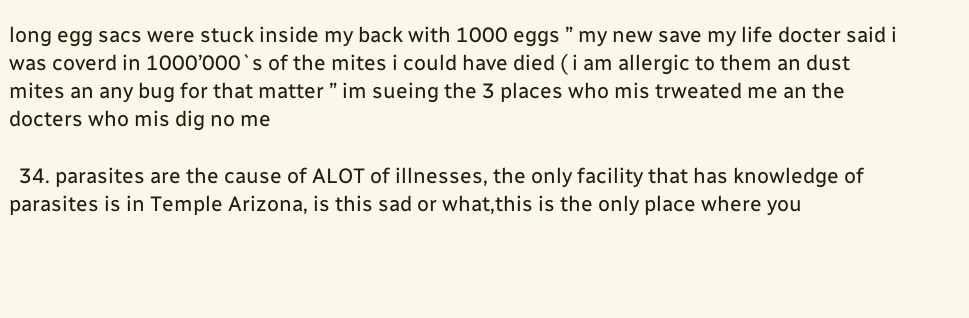long egg sacs were stuck inside my back with 1000 eggs ” my new save my life docter said i was coverd in 1000’000`s of the mites i could have died ( i am allergic to them an dust mites an any bug for that matter ” im sueing the 3 places who mis trweated me an the docters who mis dig no me

  34. parasites are the cause of ALOT of illnesses, the only facility that has knowledge of parasites is in Temple Arizona, is this sad or what,this is the only place where you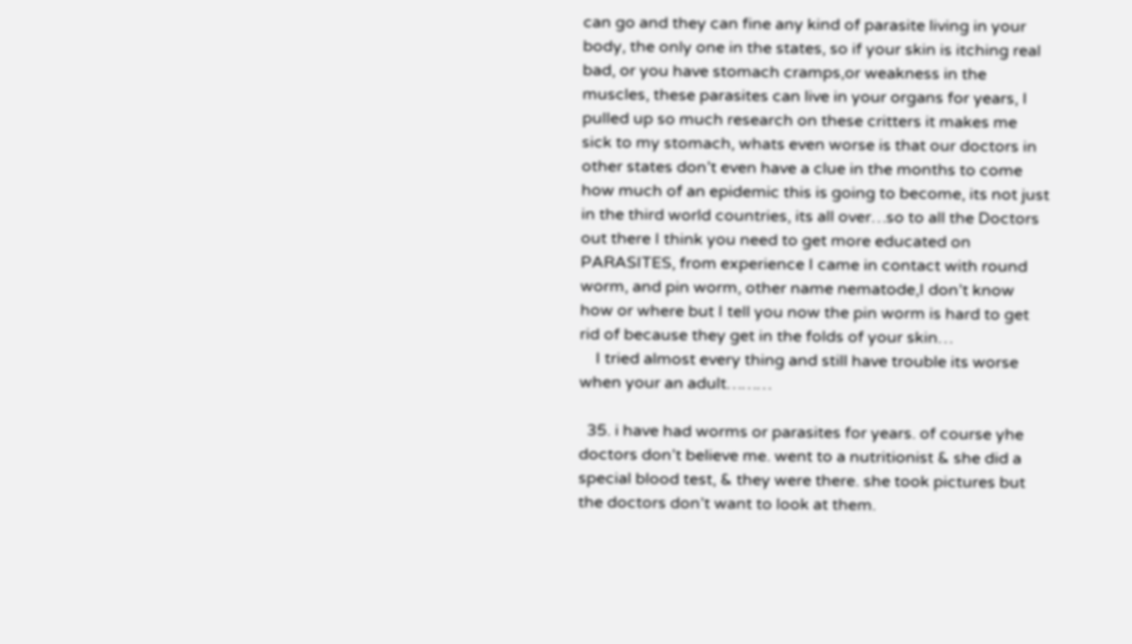can go and they can fine any kind of parasite living in your body, the only one in the states, so if your skin is itching real bad, or you have stomach cramps,or weakness in the muscles, these parasites can live in your organs for years, I pulled up so much research on these critters it makes me sick to my stomach, whats even worse is that our doctors in other states don’t even have a clue in the months to come how much of an epidemic this is going to become, its not just in the third world countries, its all over…so to all the Doctors out there I think you need to get more educated on PARASITES, from experience I came in contact with round worm, and pin worm, other name nematode,I don’t know how or where but I tell you now the pin worm is hard to get rid of because they get in the folds of your skin…
    I tried almost every thing and still have trouble its worse when your an adult………

  35. i have had worms or parasites for years. of course yhe doctors don’t believe me. went to a nutritionist & she did a special blood test, & they were there. she took pictures but the doctors don’t want to look at them.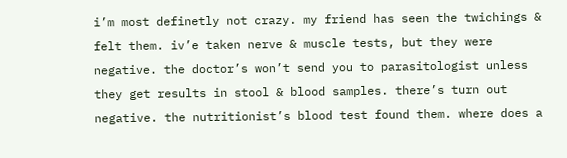i’m most definetly not crazy. my friend has seen the twichings & felt them. iv’e taken nerve & muscle tests, but they were negative. the doctor’s won’t send you to parasitologist unless they get results in stool & blood samples. there’s turn out negative. the nutritionist’s blood test found them. where does a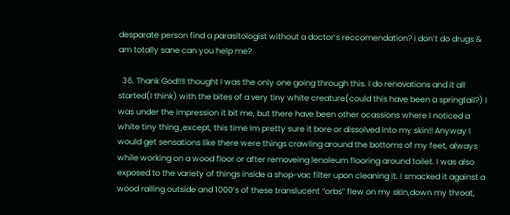desparate person find a parasitologist without a doctor’s reccomendation? i don’t do drugs & am totally sane can you help me?

  36. Thank God!!!I thought I was the only one going through this. I do renovations and it all started(I think) with the bites of a very tiny white creature(could this have been a springtail?) I was under the impression it bit me, but there have been other ocassions where I noticed a white tiny thing ,except, this time Im pretty sure it bore or dissolved into my skin!! Anyway I would get sensations like there were things crawling around the bottoms of my feet, always while working on a wood floor or after removeing lenoleum flooring around toilet. I was also exposed to the variety of things inside a shop-vac filter upon cleaning it. I smacked it against a wood railing outside and 1000’s of these translucent “orbs” flew on my skin,down my throat,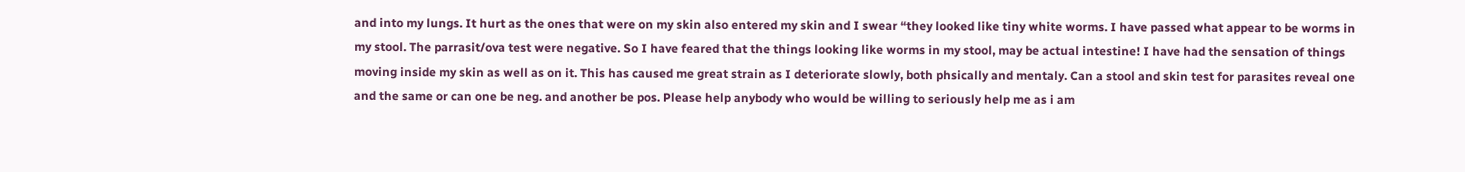and into my lungs. It hurt as the ones that were on my skin also entered my skin and I swear “they looked like tiny white worms. I have passed what appear to be worms in my stool. The parrasit/ova test were negative. So I have feared that the things looking like worms in my stool, may be actual intestine! I have had the sensation of things moving inside my skin as well as on it. This has caused me great strain as I deteriorate slowly, both phsically and mentaly. Can a stool and skin test for parasites reveal one and the same or can one be neg. and another be pos. Please help anybody who would be willing to seriously help me as i am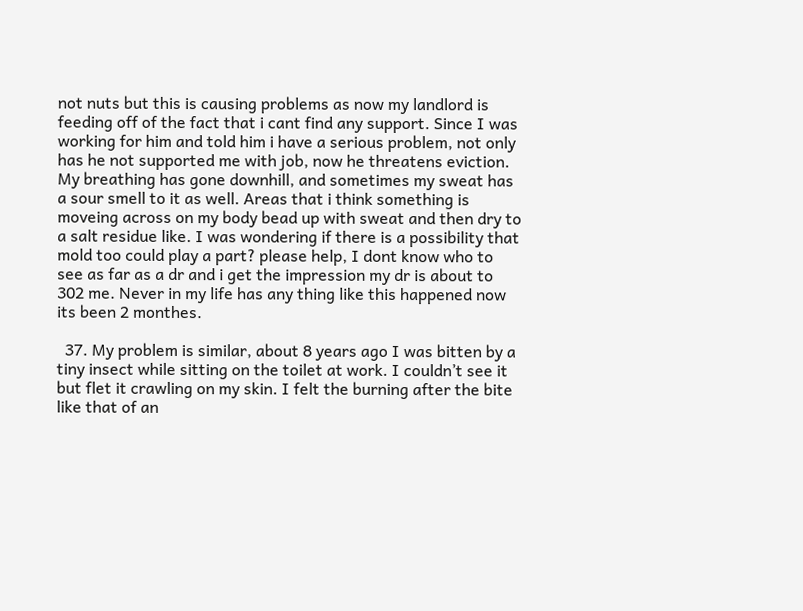not nuts but this is causing problems as now my landlord is feeding off of the fact that i cant find any support. Since I was working for him and told him i have a serious problem, not only has he not supported me with job, now he threatens eviction. My breathing has gone downhill, and sometimes my sweat has a sour smell to it as well. Areas that i think something is moveing across on my body bead up with sweat and then dry to a salt residue like. I was wondering if there is a possibility that mold too could play a part? please help, I dont know who to see as far as a dr and i get the impression my dr is about to 302 me. Never in my life has any thing like this happened now its been 2 monthes.

  37. My problem is similar, about 8 years ago I was bitten by a tiny insect while sitting on the toilet at work. I couldn’t see it but flet it crawling on my skin. I felt the burning after the bite like that of an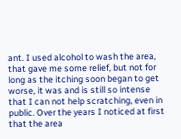ant. I used alcohol to wash the area, that gave me some relief, but not for long as the itching soon began to get worse, it was and is still so intense that I can not help scratching, even in public. Over the years I noticed at first that the area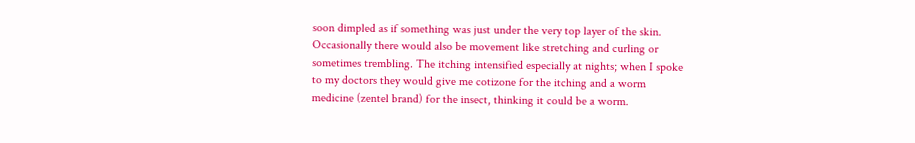soon dimpled as if something was just under the very top layer of the skin. Occasionally there would also be movement like stretching and curling or sometimes trembling. The itching intensified especially at nights; when I spoke to my doctors they would give me cotizone for the itching and a worm medicine (zentel brand) for the insect, thinking it could be a worm.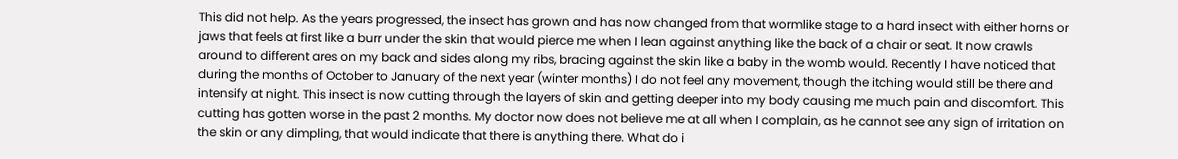This did not help. As the years progressed, the insect has grown and has now changed from that wormlike stage to a hard insect with either horns or jaws that feels at first like a burr under the skin that would pierce me when I lean against anything like the back of a chair or seat. It now crawls around to different ares on my back and sides along my ribs, bracing against the skin like a baby in the womb would. Recently I have noticed that during the months of October to January of the next year (winter months) I do not feel any movement, though the itching would still be there and intensify at night. This insect is now cutting through the layers of skin and getting deeper into my body causing me much pain and discomfort. This cutting has gotten worse in the past 2 months. My doctor now does not believe me at all when I complain, as he cannot see any sign of irritation on the skin or any dimpling, that would indicate that there is anything there. What do i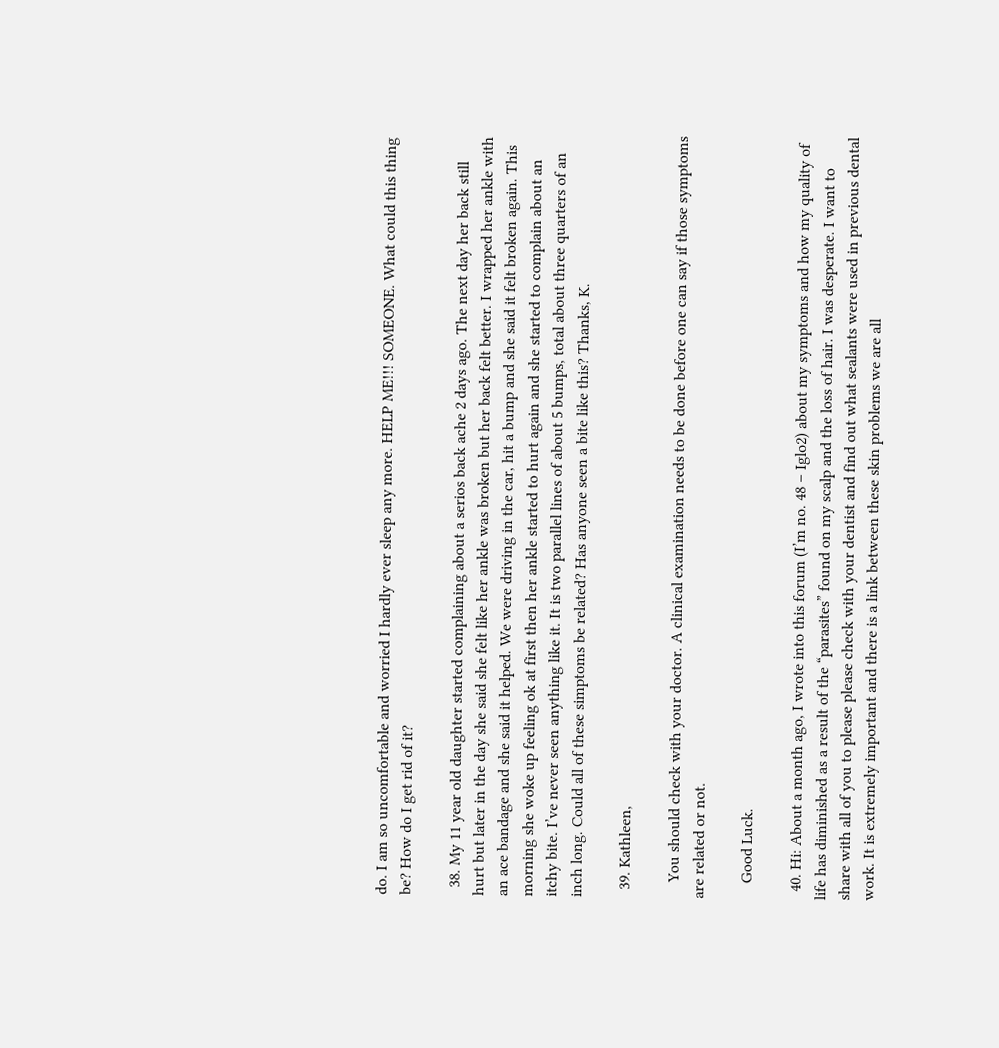do. I am so uncomfortable and worried I hardly ever sleep any more. HELP ME!!! SOMEONE. What could this thing be? How do I get rid of it?

  38. My 11 year old daughter started complaining about a serios back ache 2 days ago. The next day her back still hurt but later in the day she said she felt like her ankle was broken but her back felt better. I wrapped her ankle with an ace bandage and she said it helped. We were driving in the car, hit a bump and she said it felt broken again. This morning she woke up feeling ok at first then her ankle started to hurt again and she started to complain about an itchy bite. I’ve never seen anything like it. It is two parallel lines of about 5 bumps, total about three quarters of an inch long. Could all of these simptoms be related? Has anyone seen a bite like this? Thanks, K.

  39. Kathleen,

    You should check with your doctor. A clinical examination needs to be done before one can say if those symptoms are related or not.

    Good Luck.

  40. Hi: About a month ago, I wrote into this forum (I’m no. 48 – Iglo2) about my symptoms and how my quality of life has diminished as a result of the “parasites” found on my scalp and the loss of hair. I was desperate. I want to share with all of you to please please check with your dentist and find out what sealants were used in previous dental work. It is extremely important and there is a link between these skin problems we are all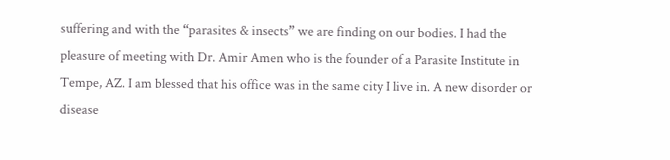suffering and with the “parasites & insects” we are finding on our bodies. I had the pleasure of meeting with Dr. Amir Amen who is the founder of a Parasite Institute in Tempe, AZ. I am blessed that his office was in the same city I live in. A new disorder or disease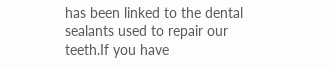has been linked to the dental sealants used to repair our teeth.If you have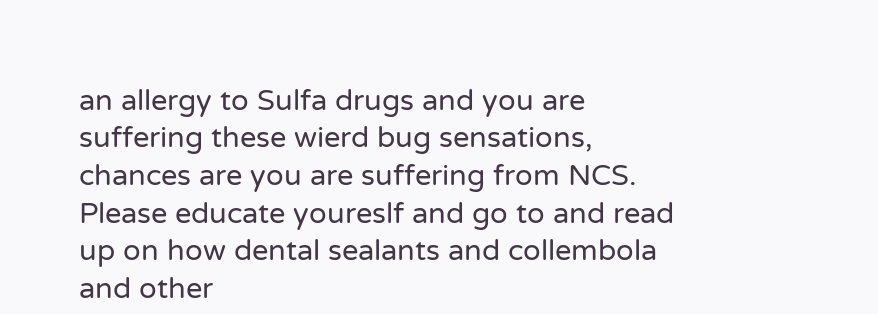an allergy to Sulfa drugs and you are suffering these wierd bug sensations, chances are you are suffering from NCS. Please educate youreslf and go to and read up on how dental sealants and collembola and other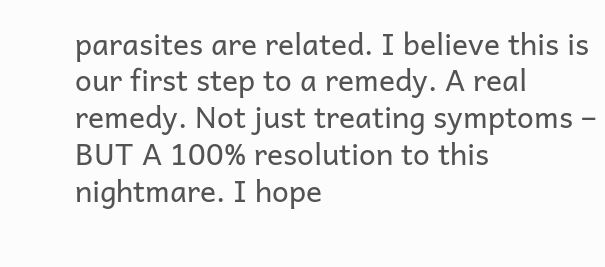parasites are related. I believe this is our first step to a remedy. A real remedy. Not just treating symptoms – BUT A 100% resolution to this nightmare. I hope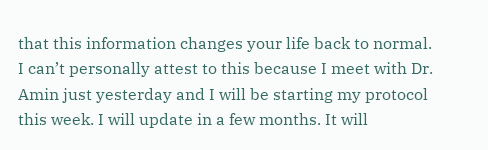that this information changes your life back to normal. I can’t personally attest to this because I meet with Dr. Amin just yesterday and I will be starting my protocol this week. I will update in a few months. It will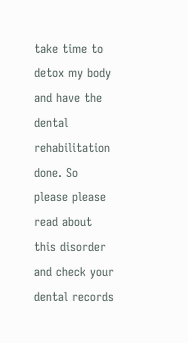take time to detox my body and have the dental rehabilitation done. So please please read about this disorder and check your dental records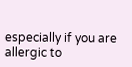especially if you are allergic to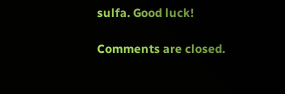sulfa. Good luck!

Comments are closed.